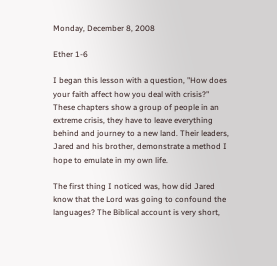Monday, December 8, 2008

Ether 1-6

I began this lesson with a question, "How does your faith affect how you deal with crisis?" These chapters show a group of people in an extreme crisis, they have to leave everything behind and journey to a new land. Their leaders, Jared and his brother, demonstrate a method I hope to emulate in my own life.

The first thing I noticed was, how did Jared know that the Lord was going to confound the languages? The Biblical account is very short,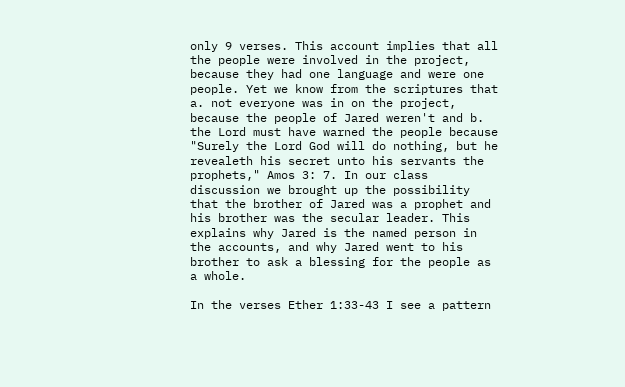only 9 verses. This account implies that all the people were involved in the project, because they had one language and were one people. Yet we know from the scriptures that a. not everyone was in on the project, because the people of Jared weren't and b. the Lord must have warned the people because "Surely the Lord God will do nothing, but he revealeth his secret unto his servants the prophets," Amos 3: 7. In our class discussion we brought up the possibility that the brother of Jared was a prophet and his brother was the secular leader. This explains why Jared is the named person in the accounts, and why Jared went to his brother to ask a blessing for the people as a whole.

In the verses Ether 1:33-43 I see a pattern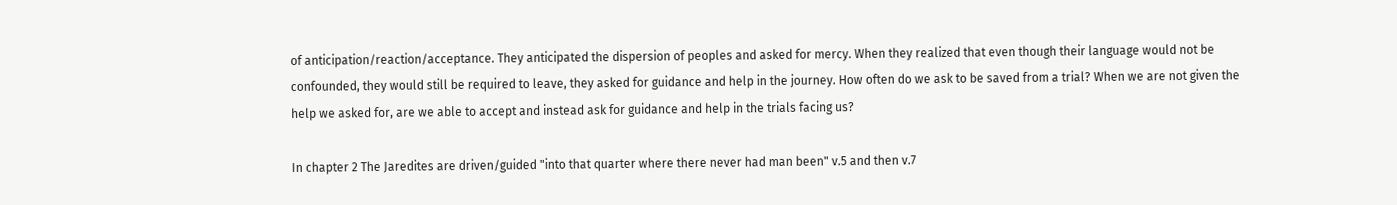of anticipation/reaction/acceptance. They anticipated the dispersion of peoples and asked for mercy. When they realized that even though their language would not be confounded, they would still be required to leave, they asked for guidance and help in the journey. How often do we ask to be saved from a trial? When we are not given the help we asked for, are we able to accept and instead ask for guidance and help in the trials facing us?

In chapter 2 The Jaredites are driven/guided "into that quarter where there never had man been" v.5 and then v.7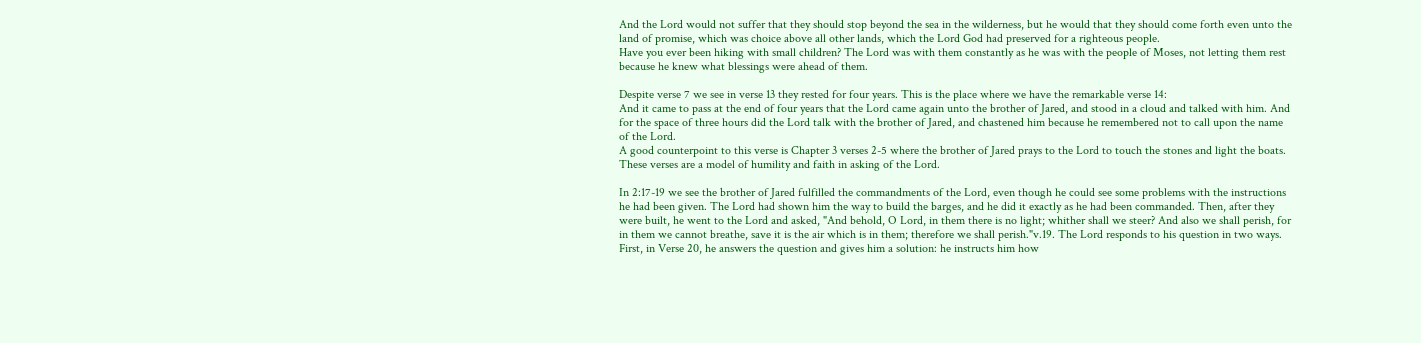And the Lord would not suffer that they should stop beyond the sea in the wilderness, but he would that they should come forth even unto the land of promise, which was choice above all other lands, which the Lord God had preserved for a righteous people.
Have you ever been hiking with small children? The Lord was with them constantly as he was with the people of Moses, not letting them rest because he knew what blessings were ahead of them.

Despite verse 7 we see in verse 13 they rested for four years. This is the place where we have the remarkable verse 14:
And it came to pass at the end of four years that the Lord came again unto the brother of Jared, and stood in a cloud and talked with him. And for the space of three hours did the Lord talk with the brother of Jared, and chastened him because he remembered not to call upon the name of the Lord.
A good counterpoint to this verse is Chapter 3 verses 2-5 where the brother of Jared prays to the Lord to touch the stones and light the boats. These verses are a model of humility and faith in asking of the Lord.

In 2:17-19 we see the brother of Jared fulfilled the commandments of the Lord, even though he could see some problems with the instructions he had been given. The Lord had shown him the way to build the barges, and he did it exactly as he had been commanded. Then, after they were built, he went to the Lord and asked, "And behold, O Lord, in them there is no light; whither shall we steer? And also we shall perish, for in them we cannot breathe, save it is the air which is in them; therefore we shall perish."v.19. The Lord responds to his question in two ways. First, in Verse 20, he answers the question and gives him a solution: he instructs him how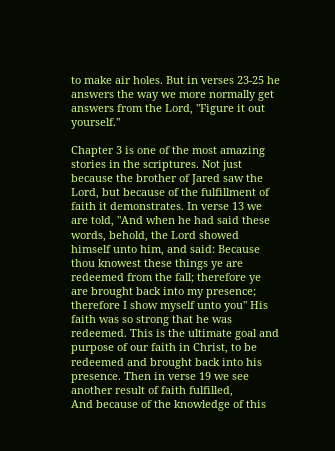to make air holes. But in verses 23-25 he answers the way we more normally get answers from the Lord, "Figure it out yourself."

Chapter 3 is one of the most amazing stories in the scriptures. Not just because the brother of Jared saw the Lord, but because of the fulfillment of faith it demonstrates. In verse 13 we are told, "And when he had said these words, behold, the Lord showed himself unto him, and said: Because thou knowest these things ye are redeemed from the fall; therefore ye are brought back into my presence; therefore I show myself unto you" His faith was so strong that he was redeemed. This is the ultimate goal and purpose of our faith in Christ, to be redeemed and brought back into his presence. Then in verse 19 we see another result of faith fulfilled,
And because of the knowledge of this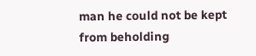man he could not be kept from beholding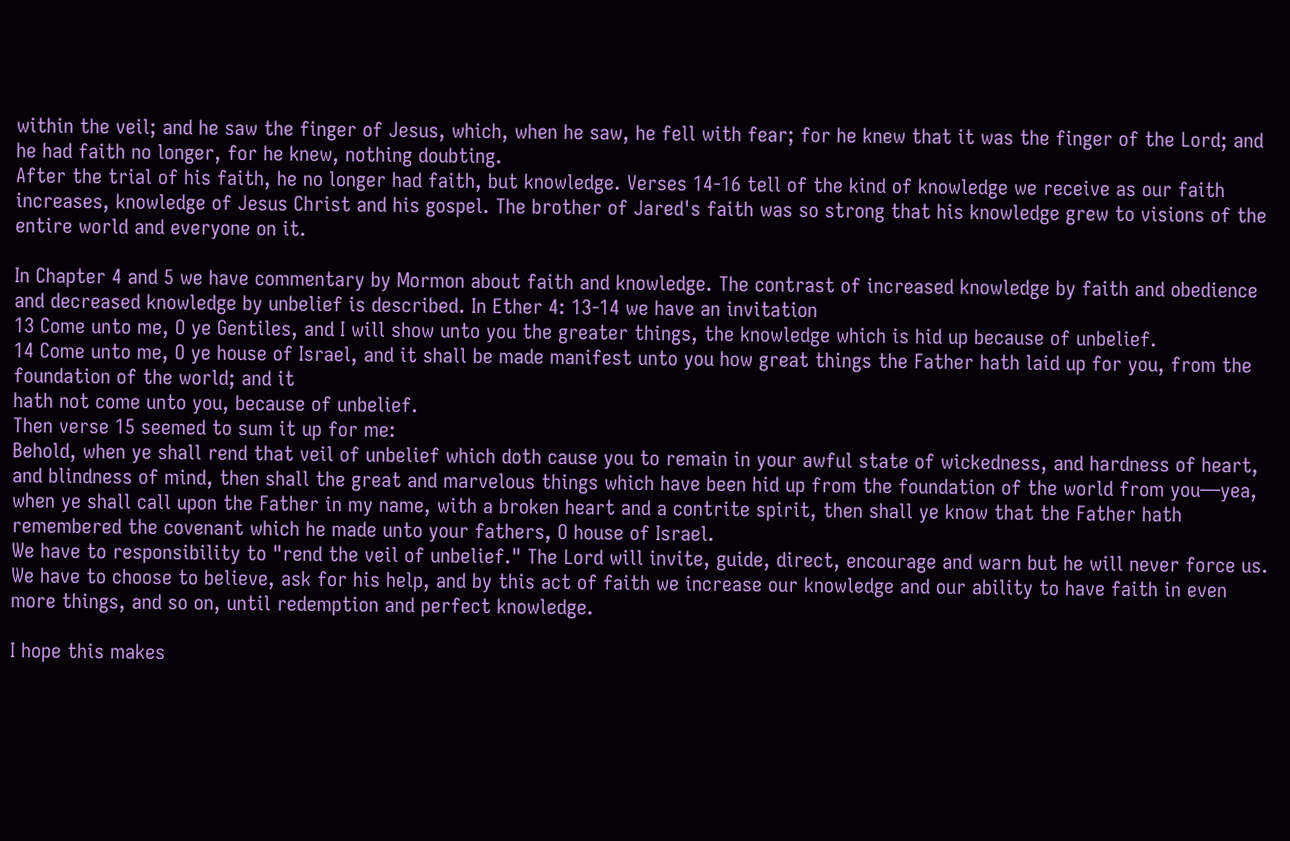within the veil; and he saw the finger of Jesus, which, when he saw, he fell with fear; for he knew that it was the finger of the Lord; and he had faith no longer, for he knew, nothing doubting.
After the trial of his faith, he no longer had faith, but knowledge. Verses 14-16 tell of the kind of knowledge we receive as our faith increases, knowledge of Jesus Christ and his gospel. The brother of Jared's faith was so strong that his knowledge grew to visions of the entire world and everyone on it.

In Chapter 4 and 5 we have commentary by Mormon about faith and knowledge. The contrast of increased knowledge by faith and obedience and decreased knowledge by unbelief is described. In Ether 4: 13-14 we have an invitation
13 Come unto me, O ye Gentiles, and I will show unto you the greater things, the knowledge which is hid up because of unbelief.
14 Come unto me, O ye house of Israel, and it shall be made manifest unto you how great things the Father hath laid up for you, from the foundation of the world; and it
hath not come unto you, because of unbelief.
Then verse 15 seemed to sum it up for me:
Behold, when ye shall rend that veil of unbelief which doth cause you to remain in your awful state of wickedness, and hardness of heart, and blindness of mind, then shall the great and marvelous things which have been hid up from the foundation of the world from you—yea, when ye shall call upon the Father in my name, with a broken heart and a contrite spirit, then shall ye know that the Father hath remembered the covenant which he made unto your fathers, O house of Israel.
We have to responsibility to "rend the veil of unbelief." The Lord will invite, guide, direct, encourage and warn but he will never force us. We have to choose to believe, ask for his help, and by this act of faith we increase our knowledge and our ability to have faith in even more things, and so on, until redemption and perfect knowledge.

I hope this makes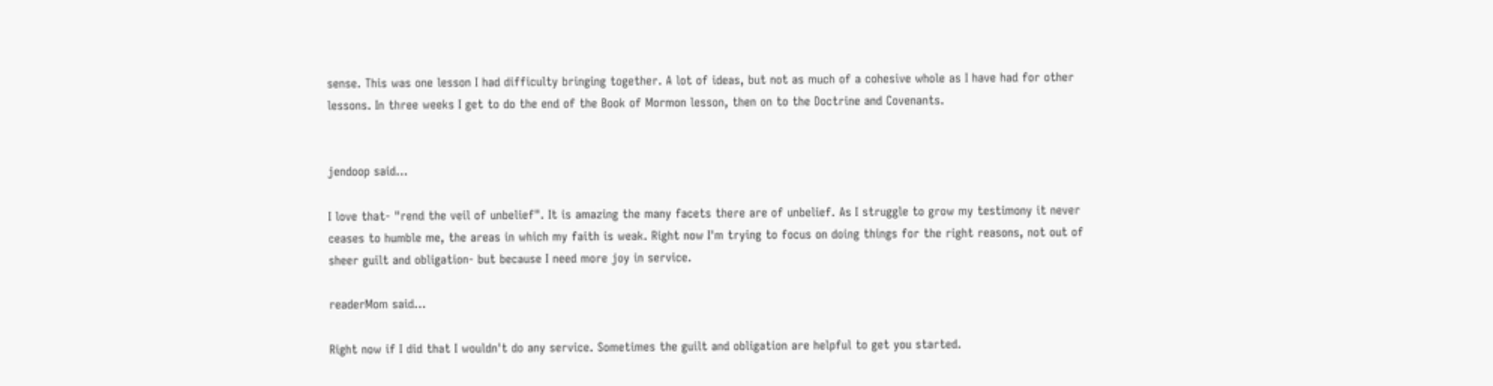sense. This was one lesson I had difficulty bringing together. A lot of ideas, but not as much of a cohesive whole as I have had for other lessons. In three weeks I get to do the end of the Book of Mormon lesson, then on to the Doctrine and Covenants.


jendoop said...

I love that- "rend the veil of unbelief". It is amazing the many facets there are of unbelief. As I struggle to grow my testimony it never ceases to humble me, the areas in which my faith is weak. Right now I'm trying to focus on doing things for the right reasons, not out of sheer guilt and obligation- but because I need more joy in service.

readerMom said...

Right now if I did that I wouldn't do any service. Sometimes the guilt and obligation are helpful to get you started.